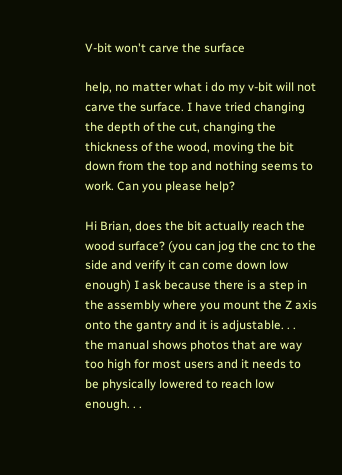V-bit won't carve the surface

help, no matter what i do my v-bit will not carve the surface. I have tried changing the depth of the cut, changing the thickness of the wood, moving the bit down from the top and nothing seems to work. Can you please help?

Hi Brian, does the bit actually reach the wood surface? (you can jog the cnc to the side and verify it can come down low enough) I ask because there is a step in the assembly where you mount the Z axis onto the gantry and it is adjustable. . . the manual shows photos that are way too high for most users and it needs to be physically lowered to reach low enough. . .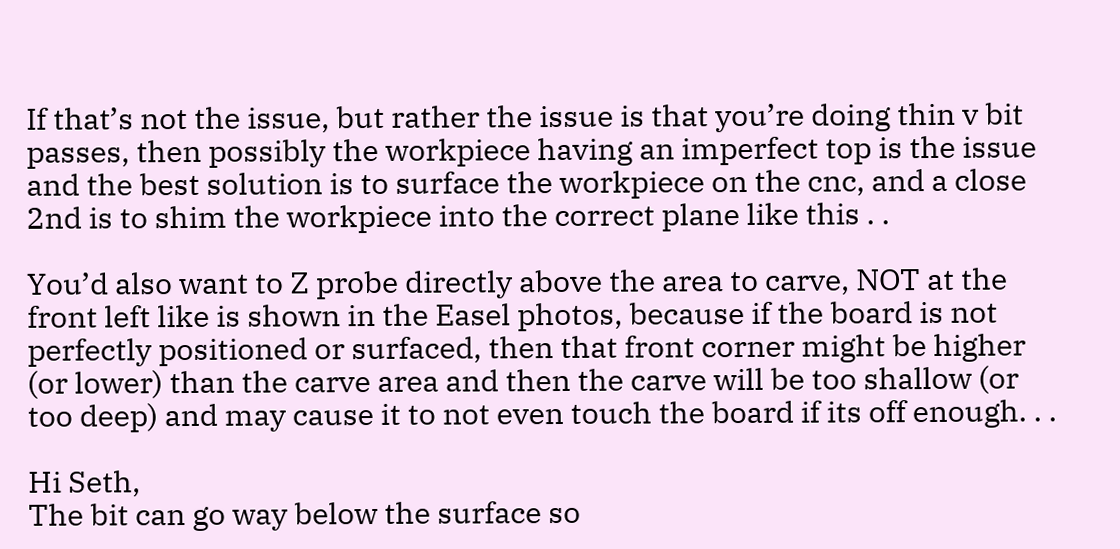If that’s not the issue, but rather the issue is that you’re doing thin v bit passes, then possibly the workpiece having an imperfect top is the issue and the best solution is to surface the workpiece on the cnc, and a close 2nd is to shim the workpiece into the correct plane like this . .

You’d also want to Z probe directly above the area to carve, NOT at the front left like is shown in the Easel photos, because if the board is not perfectly positioned or surfaced, then that front corner might be higher (or lower) than the carve area and then the carve will be too shallow (or too deep) and may cause it to not even touch the board if its off enough. . .

Hi Seth,
The bit can go way below the surface so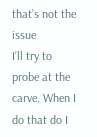that’s not the issue
I’ll try to probe at the carve. When I do that do I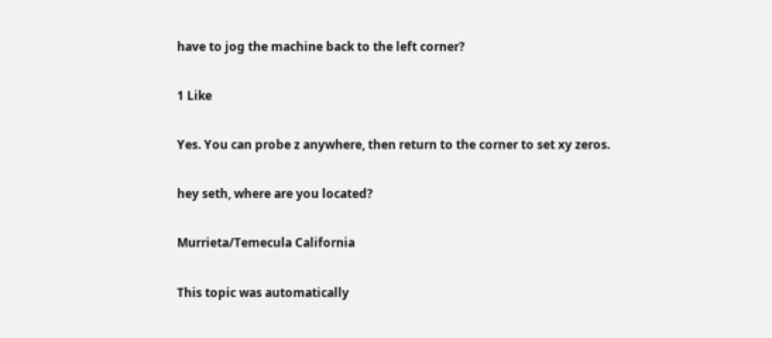have to jog the machine back to the left corner?

1 Like

Yes. You can probe z anywhere, then return to the corner to set xy zeros.

hey seth, where are you located?

Murrieta/Temecula California

This topic was automatically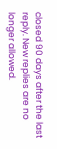closed 90 days after the last reply. New replies are no longer allowed.